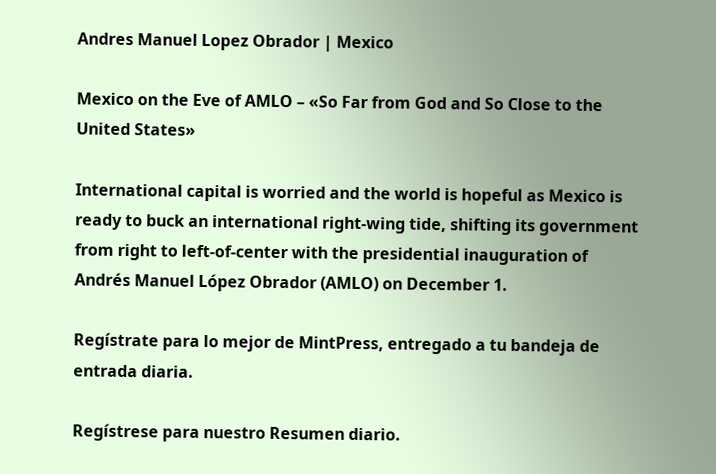Andres Manuel Lopez Obrador | Mexico

Mexico on the Eve of AMLO – «So Far from God and So Close to the United States»

International capital is worried and the world is hopeful as Mexico is ready to buck an international right-wing tide, shifting its government from right to left-of-center with the presidential inauguration of Andrés Manuel López Obrador (AMLO) on December 1.

Regístrate para lo mejor de MintPress, entregado a tu bandeja de entrada diaria.

Regístrese para nuestro Resumen diario.